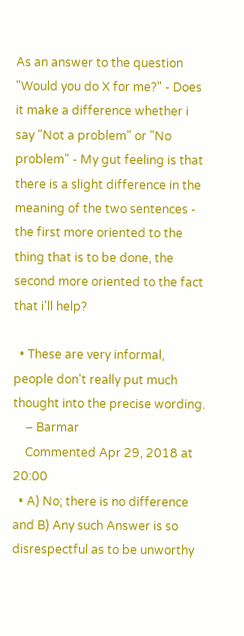As an answer to the question "Would you do X for me?" - Does it make a difference whether i say "Not a problem" or "No problem" - My gut feeling is that there is a slight difference in the meaning of the two sentences - the first more oriented to the thing that is to be done, the second more oriented to the fact that i'll help?

  • These are very informal, people don't really put much thought into the precise wording.
    – Barmar
    Commented Apr 29, 2018 at 20:00
  • A) No; there is no difference and B) Any such Answer is so disrespectful as to be unworthy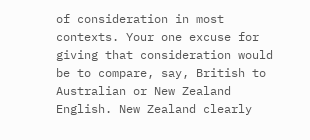of consideration in most contexts. Your one excuse for giving that consideration would be to compare, say, British to Australian or New Zealand English. New Zealand clearly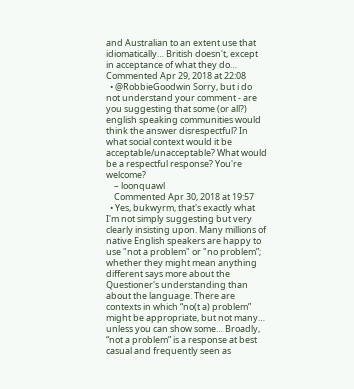and Australian to an extent use that idiomatically… British doesn't, except in acceptance of what they do… Commented Apr 29, 2018 at 22:08
  • @RobbieGoodwin Sorry, but i do not understand your comment - are you suggesting that some (or all?) english speaking communities would think the answer disrespectful? In what social context would it be acceptable/unacceptable? What would be a respectful response? You're welcome?
    – loonquawl
    Commented Apr 30, 2018 at 19:57
  • Yes, bukwyrm, that's exactly what I'm not simply suggesting but very clearly insisting upon. Many millions of native English speakers are happy to use "not a problem" or "no problem”; whether they might mean anything different says more about the Questioner's understanding than about the language. There are contexts in which “no(t a) problem” might be appropriate, but not many… unless you can show some… Broadly, “not a problem” is a response at best casual and frequently seen as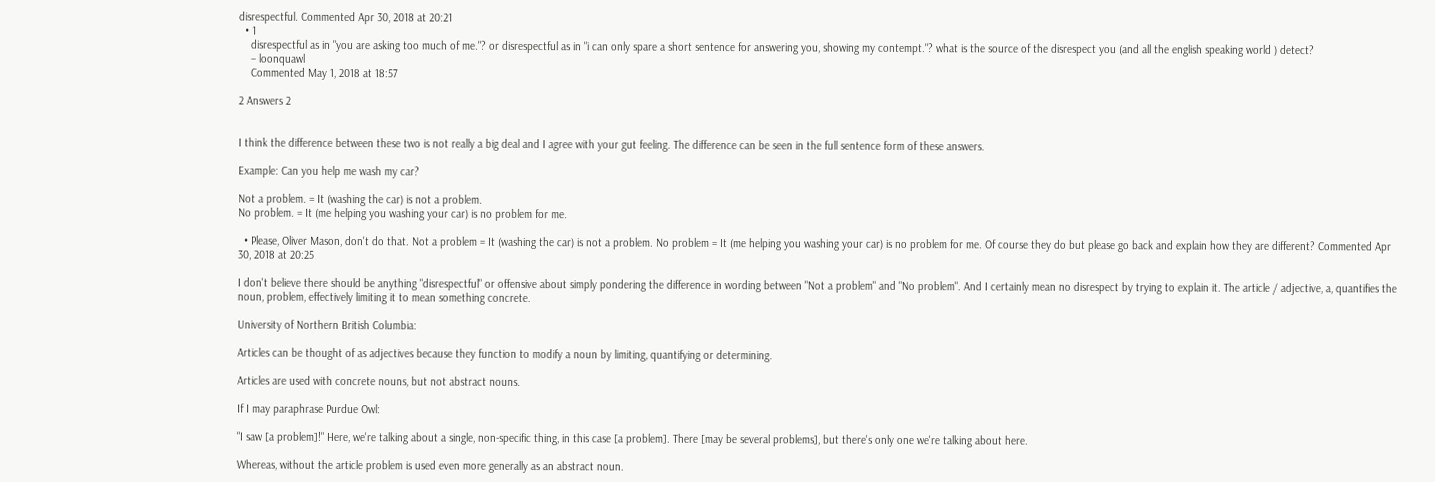disrespectful. Commented Apr 30, 2018 at 20:21
  • 1
    disrespectful as in "you are asking too much of me."? or disrespectful as in "i can only spare a short sentence for answering you, showing my contempt."? what is the source of the disrespect you (and all the english speaking world ) detect?
    – loonquawl
    Commented May 1, 2018 at 18:57

2 Answers 2


I think the difference between these two is not really a big deal and I agree with your gut feeling. The difference can be seen in the full sentence form of these answers.

Example: Can you help me wash my car?

Not a problem. = It (washing the car) is not a problem.
No problem. = It (me helping you washing your car) is no problem for me.

  • Please, Oliver Mason, don't do that. Not a problem = It (washing the car) is not a problem. No problem = It (me helping you washing your car) is no problem for me. Of course they do but please go back and explain how they are different? Commented Apr 30, 2018 at 20:25

I don't believe there should be anything "disrespectful" or offensive about simply pondering the difference in wording between "Not a problem" and "No problem". And I certainly mean no disrespect by trying to explain it. The article / adjective, a, quantifies the noun, problem, effectively limiting it to mean something concrete.

University of Northern British Columbia:

Articles can be thought of as adjectives because they function to modify a noun by limiting, quantifying or determining.

Articles are used with concrete nouns, but not abstract nouns.

If I may paraphrase Purdue Owl:

"I saw [a problem]!" Here, we're talking about a single, non-specific thing, in this case [a problem]. There [may be several problems], but there's only one we're talking about here.

Whereas, without the article problem is used even more generally as an abstract noun.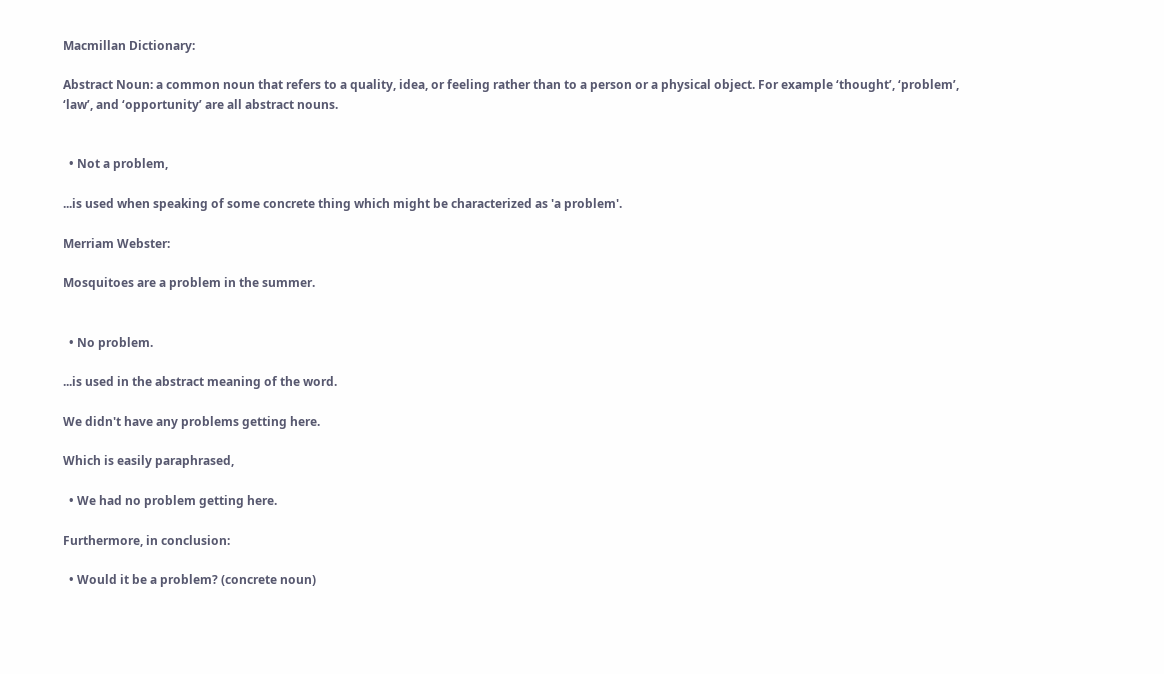Macmillan Dictionary:

Abstract Noun: a common noun that refers to a quality, idea, or feeling rather than to a person or a physical object. For example ‘thought’, ‘problem’, ‘law’, and ‘opportunity’ are all abstract nouns.


  • Not a problem,

...is used when speaking of some concrete thing which might be characterized as 'a problem'.

Merriam Webster:

Mosquitoes are a problem in the summer.


  • No problem.

...is used in the abstract meaning of the word.

We didn't have any problems getting here.

Which is easily paraphrased,

  • We had no problem getting here.

Furthermore, in conclusion:

  • Would it be a problem? (concrete noun)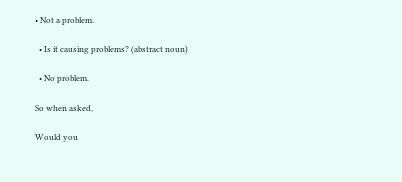• Not a problem.

  • Is it causing problems? (abstract noun)

  • No problem.

So when asked,

Would you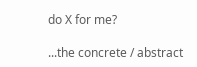do X for me?

...the concrete / abstract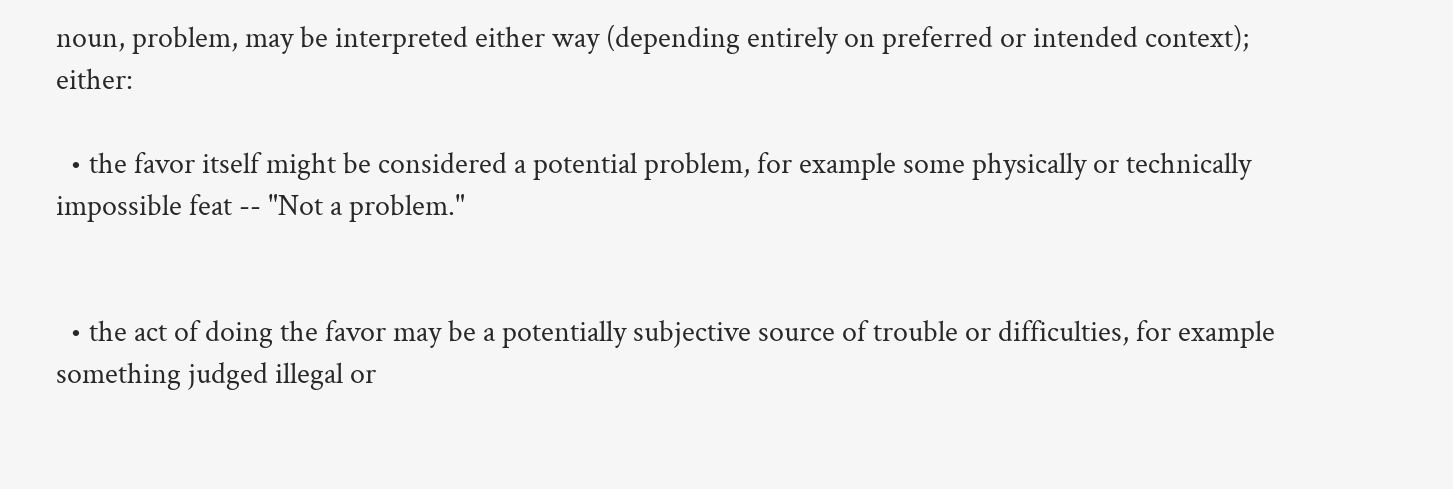noun, problem, may be interpreted either way (depending entirely on preferred or intended context); either:

  • the favor itself might be considered a potential problem, for example some physically or technically impossible feat -- "Not a problem."


  • the act of doing the favor may be a potentially subjective source of trouble or difficulties, for example something judged illegal or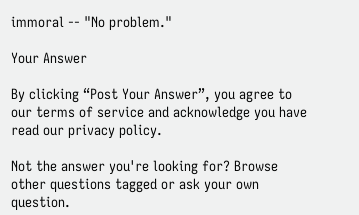immoral -- "No problem."

Your Answer

By clicking “Post Your Answer”, you agree to our terms of service and acknowledge you have read our privacy policy.

Not the answer you're looking for? Browse other questions tagged or ask your own question.